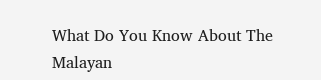What Do You Know About The Malayan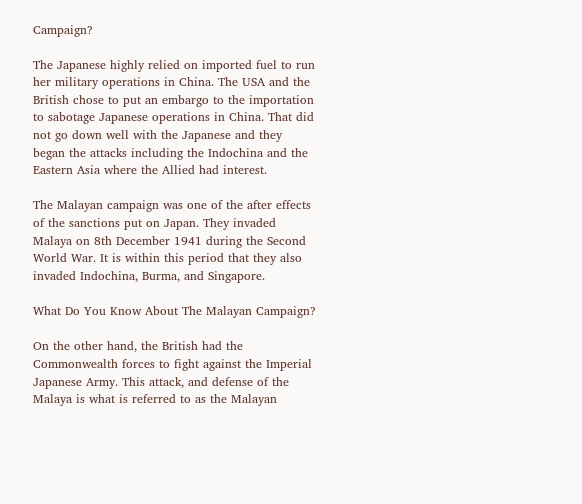Campaign?

The Japanese highly relied on imported fuel to run her military operations in China. The USA and the British chose to put an embargo to the importation to sabotage Japanese operations in China. That did not go down well with the Japanese and they began the attacks including the Indochina and the Eastern Asia where the Allied had interest.

The Malayan campaign was one of the after effects of the sanctions put on Japan. They invaded Malaya on 8th December 1941 during the Second World War. It is within this period that they also invaded Indochina, Burma, and Singapore.

What Do You Know About The Malayan Campaign?

On the other hand, the British had the Commonwealth forces to fight against the Imperial Japanese Army. This attack, and defense of the Malaya is what is referred to as the Malayan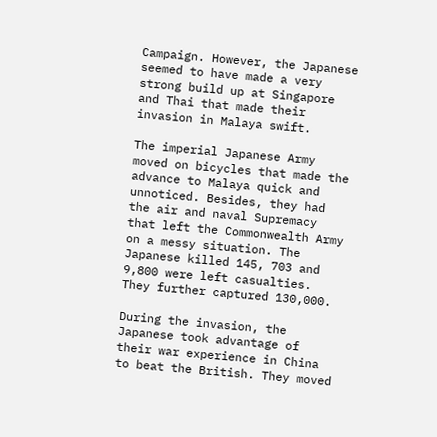Campaign. However, the Japanese seemed to have made a very strong build up at Singapore and Thai that made their invasion in Malaya swift.

The imperial Japanese Army moved on bicycles that made the advance to Malaya quick and unnoticed. Besides, they had the air and naval Supremacy that left the Commonwealth Army on a messy situation. The Japanese killed 145, 703 and 9,800 were left casualties. They further captured 130,000.

During the invasion, the Japanese took advantage of their war experience in China to beat the British. They moved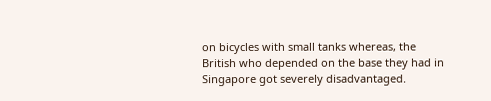on bicycles with small tanks whereas, the British who depended on the base they had in Singapore got severely disadvantaged.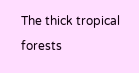The thick tropical forests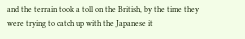and the terrain took a toll on the British, by the time they were trying to catch up with the Japanese it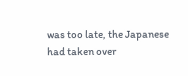was too late, the Japanese had taken over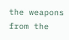the weapons from the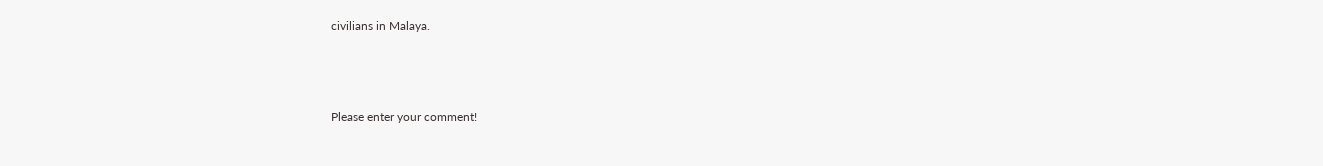civilians in Malaya.



Please enter your comment!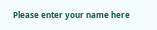Please enter your name here